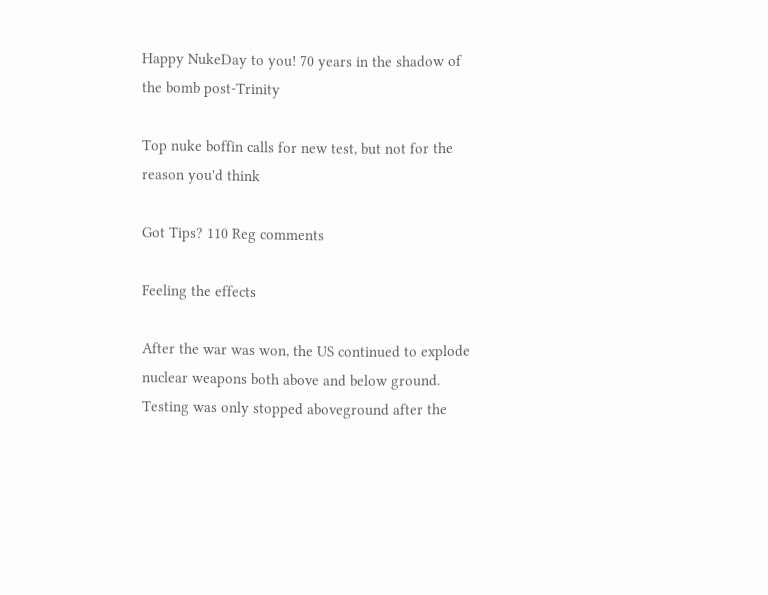Happy NukeDay to you! 70 years in the shadow of the bomb post-Trinity

Top nuke boffin calls for new test, but not for the reason you'd think

Got Tips? 110 Reg comments

Feeling the effects

After the war was won, the US continued to explode nuclear weapons both above and below ground. Testing was only stopped aboveground after the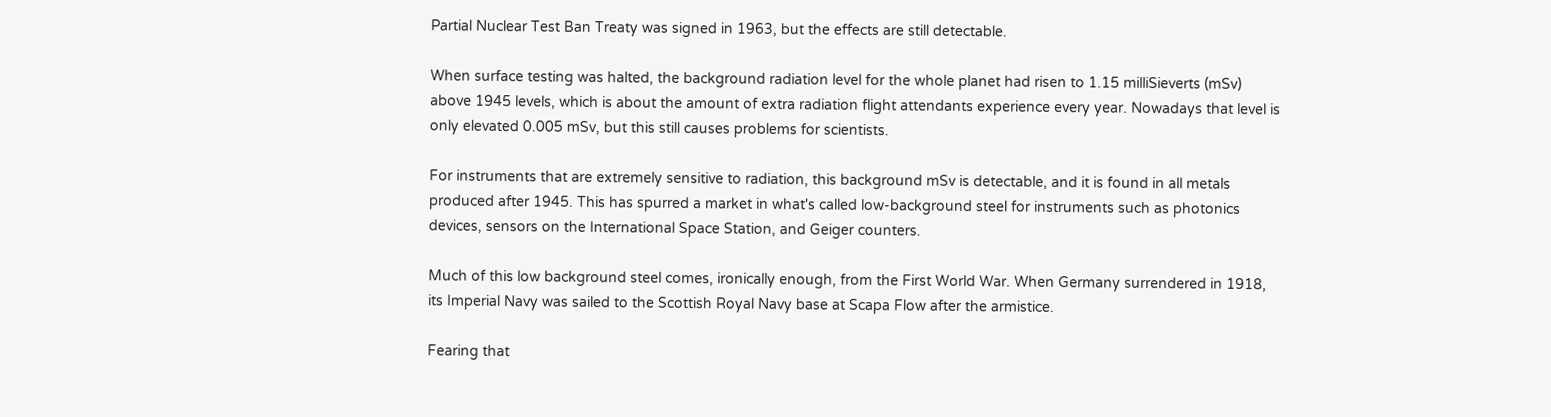Partial Nuclear Test Ban Treaty was signed in 1963, but the effects are still detectable.

When surface testing was halted, the background radiation level for the whole planet had risen to 1.15 milliSieverts (mSv) above 1945 levels, which is about the amount of extra radiation flight attendants experience every year. Nowadays that level is only elevated 0.005 mSv, but this still causes problems for scientists.

For instruments that are extremely sensitive to radiation, this background mSv is detectable, and it is found in all metals produced after 1945. This has spurred a market in what's called low-background steel for instruments such as photonics devices, sensors on the International Space Station, and Geiger counters.

Much of this low background steel comes, ironically enough, from the First World War. When Germany surrendered in 1918, its Imperial Navy was sailed to the Scottish Royal Navy base at Scapa Flow after the armistice.

Fearing that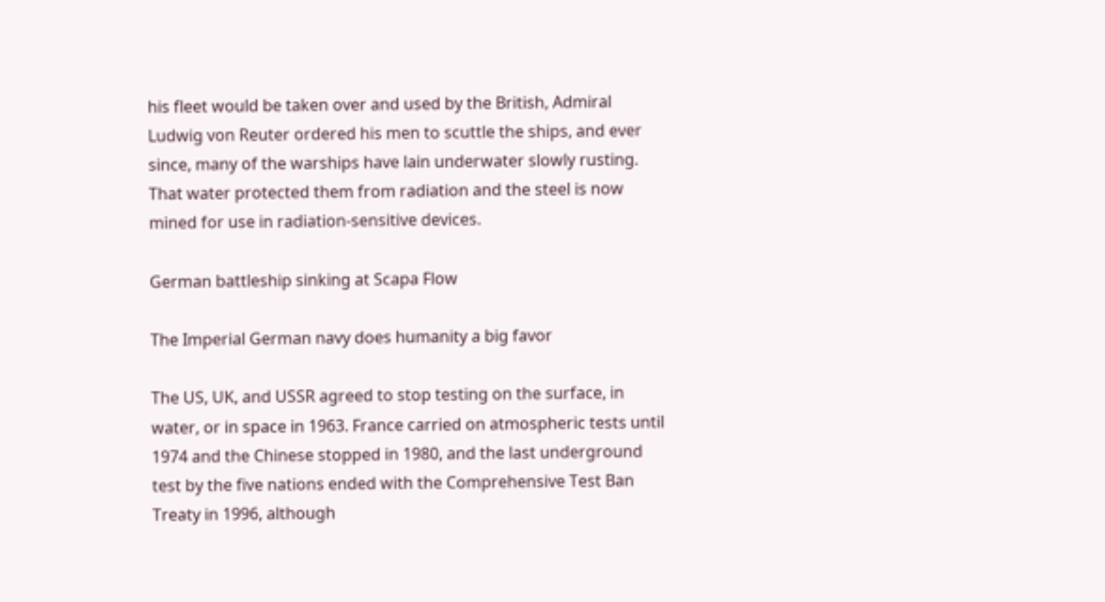his fleet would be taken over and used by the British, Admiral Ludwig von Reuter ordered his men to scuttle the ships, and ever since, many of the warships have lain underwater slowly rusting. That water protected them from radiation and the steel is now mined for use in radiation-sensitive devices.

German battleship sinking at Scapa Flow

The Imperial German navy does humanity a big favor

The US, UK, and USSR agreed to stop testing on the surface, in water, or in space in 1963. France carried on atmospheric tests until 1974 and the Chinese stopped in 1980, and the last underground test by the five nations ended with the Comprehensive Test Ban Treaty in 1996, although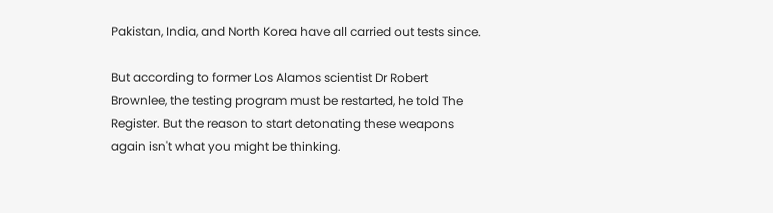Pakistan, India, and North Korea have all carried out tests since.

But according to former Los Alamos scientist Dr Robert Brownlee, the testing program must be restarted, he told The Register. But the reason to start detonating these weapons again isn't what you might be thinking.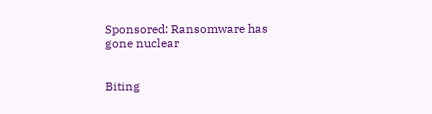Sponsored: Ransomware has gone nuclear


Biting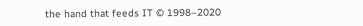the hand that feeds IT © 1998–2020